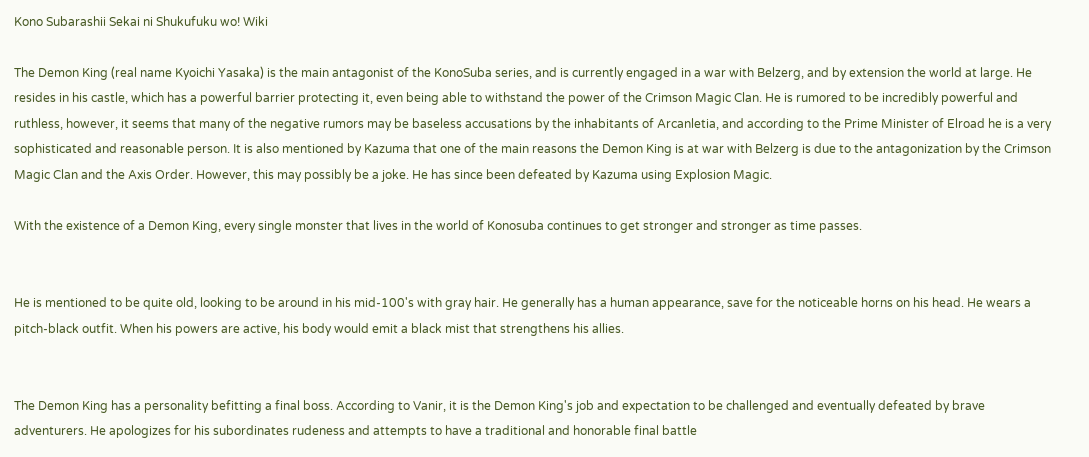Kono Subarashii Sekai ni Shukufuku wo! Wiki

The Demon King (real name Kyoichi Yasaka) is the main antagonist of the KonoSuba series, and is currently engaged in a war with Belzerg, and by extension the world at large. He resides in his castle, which has a powerful barrier protecting it, even being able to withstand the power of the Crimson Magic Clan. He is rumored to be incredibly powerful and ruthless, however, it seems that many of the negative rumors may be baseless accusations by the inhabitants of Arcanletia, and according to the Prime Minister of Elroad he is a very sophisticated and reasonable person. It is also mentioned by Kazuma that one of the main reasons the Demon King is at war with Belzerg is due to the antagonization by the Crimson Magic Clan and the Axis Order. However, this may possibly be a joke. He has since been defeated by Kazuma using Explosion Magic.

With the existence of a Demon King, every single monster that lives in the world of Konosuba continues to get stronger and stronger as time passes.


He is mentioned to be quite old, looking to be around in his mid-100's with gray hair. He generally has a human appearance, save for the noticeable horns on his head. He wears a pitch-black outfit. When his powers are active, his body would emit a black mist that strengthens his allies.


The Demon King has a personality befitting a final boss. According to Vanir, it is the Demon King's job and expectation to be challenged and eventually defeated by brave adventurers. He apologizes for his subordinates rudeness and attempts to have a traditional and honorable final battle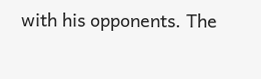with his opponents. The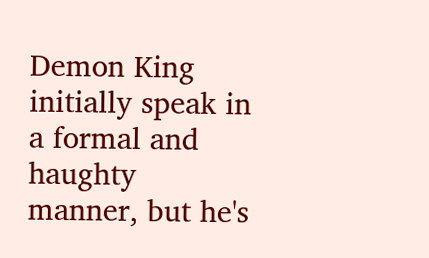Demon King initially speak in a formal and haughty manner, but he's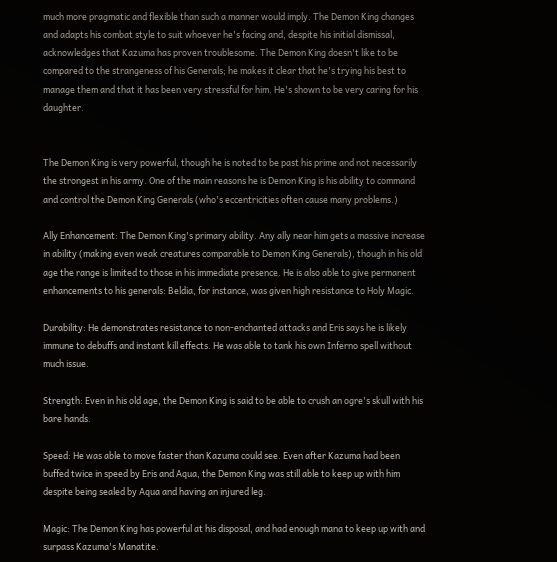much more pragmatic and flexible than such a manner would imply. The Demon King changes and adapts his combat style to suit whoever he's facing and, despite his initial dismissal, acknowledges that Kazuma has proven troublesome. The Demon King doesn't like to be compared to the strangeness of his Generals; he makes it clear that he's trying his best to manage them and that it has been very stressful for him. He's shown to be very caring for his daughter.


The Demon King is very powerful, though he is noted to be past his prime and not necessarily the strongest in his army. One of the main reasons he is Demon King is his ability to command and control the Demon King Generals (who's eccentricities often cause many problems.)

Ally Enhancement: The Demon King's primary ability. Any ally near him gets a massive increase in ability (making even weak creatures comparable to Demon King Generals), though in his old age the range is limited to those in his immediate presence. He is also able to give permanent enhancements to his generals: Beldia, for instance, was given high resistance to Holy Magic.

Durability: He demonstrates resistance to non-enchanted attacks and Eris says he is likely immune to debuffs and instant kill effects. He was able to tank his own Inferno spell without much issue.

Strength: Even in his old age, the Demon King is said to be able to crush an ogre's skull with his bare hands.

Speed: He was able to move faster than Kazuma could see. Even after Kazuma had been buffed twice in speed by Eris and Aqua, the Demon King was still able to keep up with him despite being sealed by Aqua and having an injured leg.

Magic: The Demon King has powerful at his disposal, and had enough mana to keep up with and surpass Kazuma's Manatite.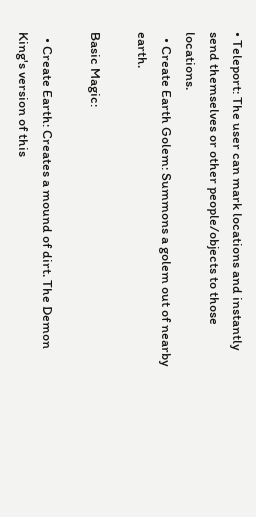• Teleport: The user can mark locations and instantly send themselves or other people/objects to those locations.
  • Create Earth Golem: Summons a golem out of nearby earth.

Basic Magic:

  • Create Earth: Creates a mound of dirt. The Demon King's version of this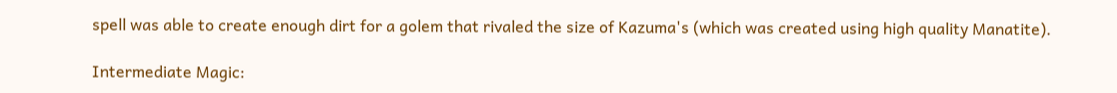spell was able to create enough dirt for a golem that rivaled the size of Kazuma's (which was created using high quality Manatite).

Intermediate Magic: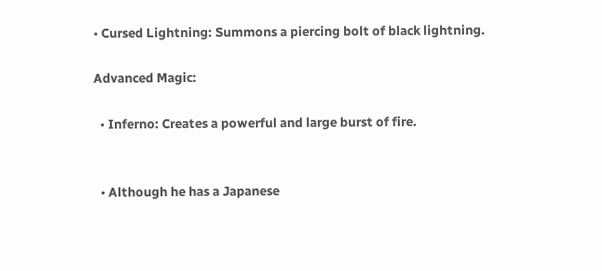• Cursed Lightning: Summons a piercing bolt of black lightning.

Advanced Magic:

  • Inferno: Creates a powerful and large burst of fire.


  • Although he has a Japanese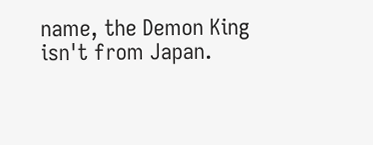name, the Demon King isn't from Japan.